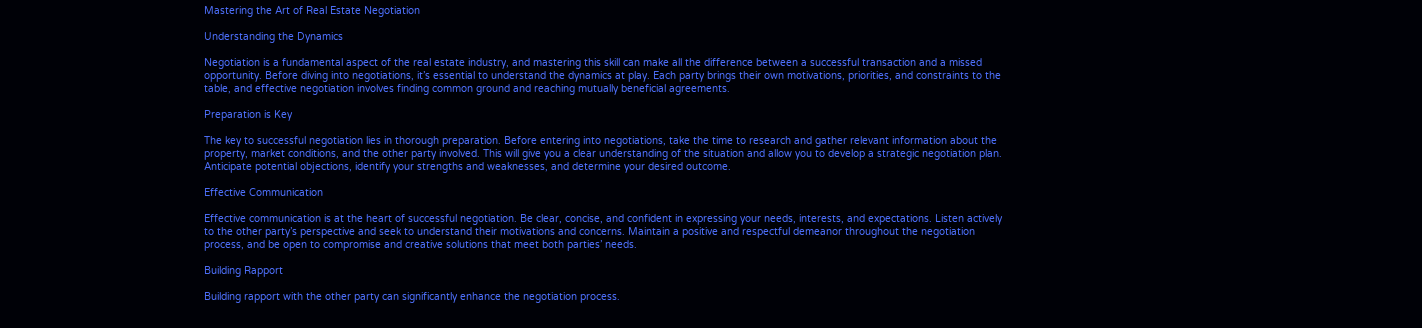Mastering the Art of Real Estate Negotiation

Understanding the Dynamics

Negotiation is a fundamental aspect of the real estate industry, and mastering this skill can make all the difference between a successful transaction and a missed opportunity. Before diving into negotiations, it’s essential to understand the dynamics at play. Each party brings their own motivations, priorities, and constraints to the table, and effective negotiation involves finding common ground and reaching mutually beneficial agreements.

Preparation is Key

The key to successful negotiation lies in thorough preparation. Before entering into negotiations, take the time to research and gather relevant information about the property, market conditions, and the other party involved. This will give you a clear understanding of the situation and allow you to develop a strategic negotiation plan. Anticipate potential objections, identify your strengths and weaknesses, and determine your desired outcome.

Effective Communication

Effective communication is at the heart of successful negotiation. Be clear, concise, and confident in expressing your needs, interests, and expectations. Listen actively to the other party’s perspective and seek to understand their motivations and concerns. Maintain a positive and respectful demeanor throughout the negotiation process, and be open to compromise and creative solutions that meet both parties’ needs.

Building Rapport

Building rapport with the other party can significantly enhance the negotiation process.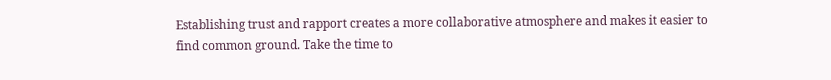Establishing trust and rapport creates a more collaborative atmosphere and makes it easier to find common ground. Take the time to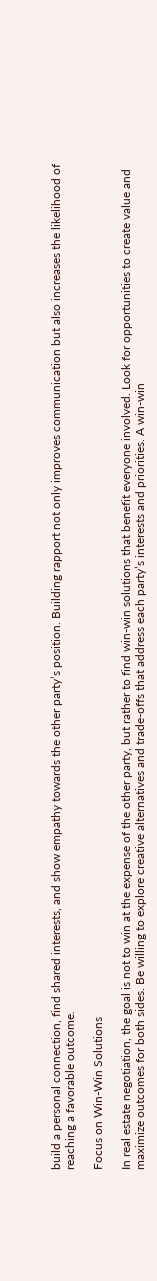build a personal connection, find shared interests, and show empathy towards the other party’s position. Building rapport not only improves communication but also increases the likelihood of reaching a favorable outcome.

Focus on Win-Win Solutions

In real estate negotiation, the goal is not to win at the expense of the other party, but rather to find win-win solutions that benefit everyone involved. Look for opportunities to create value and maximize outcomes for both sides. Be willing to explore creative alternatives and trade-offs that address each party’s interests and priorities. A win-win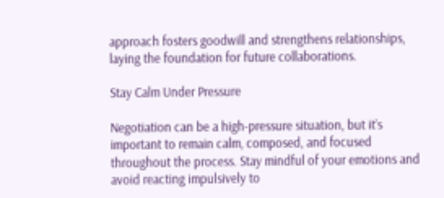approach fosters goodwill and strengthens relationships, laying the foundation for future collaborations.

Stay Calm Under Pressure

Negotiation can be a high-pressure situation, but it’s important to remain calm, composed, and focused throughout the process. Stay mindful of your emotions and avoid reacting impulsively to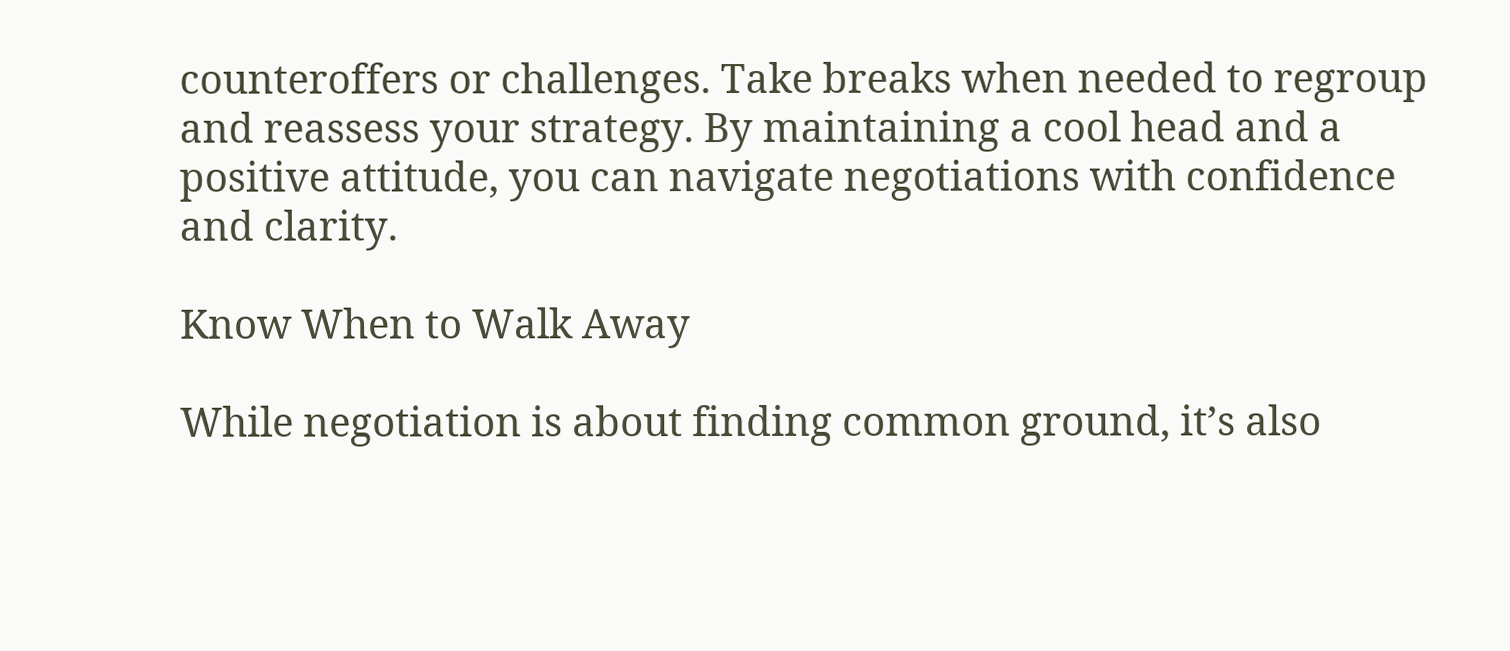counteroffers or challenges. Take breaks when needed to regroup and reassess your strategy. By maintaining a cool head and a positive attitude, you can navigate negotiations with confidence and clarity.

Know When to Walk Away

While negotiation is about finding common ground, it’s also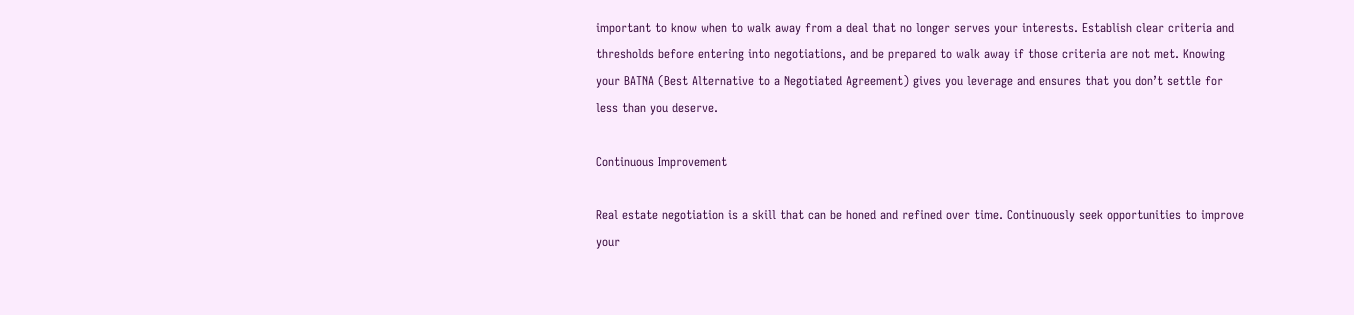important to know when to walk away from a deal that no longer serves your interests. Establish clear criteria and thresholds before entering into negotiations, and be prepared to walk away if those criteria are not met. Knowing your BATNA (Best Alternative to a Negotiated Agreement) gives you leverage and ensures that you don’t settle for less than you deserve.

Continuous Improvement

Real estate negotiation is a skill that can be honed and refined over time. Continuously seek opportunities to improve your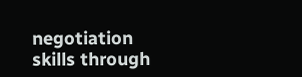negotiation skills through